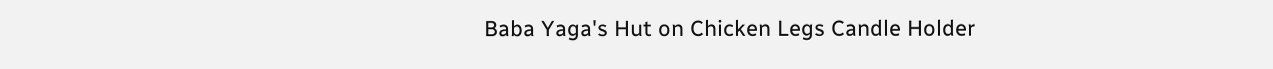Baba Yaga's Hut on Chicken Legs Candle Holder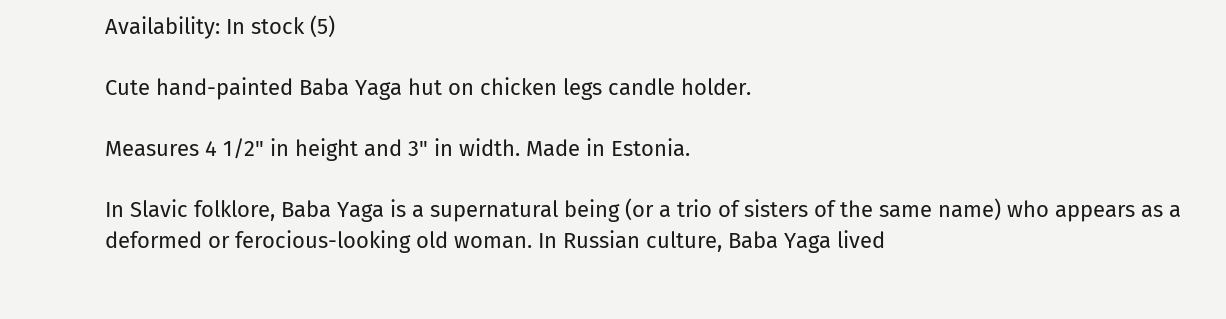Availability: In stock (5)

Cute hand-painted Baba Yaga hut on chicken legs candle holder.

Measures 4 1/2" in height and 3" in width. Made in Estonia.

In Slavic folklore, Baba Yaga is a supernatural being (or a trio of sisters of the same name) who appears as a deformed or ferocious-looking old woman. In Russian culture, Baba Yaga lived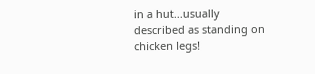in a hut...usually described as standing on chicken legs!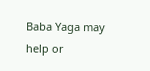Baba Yaga may help or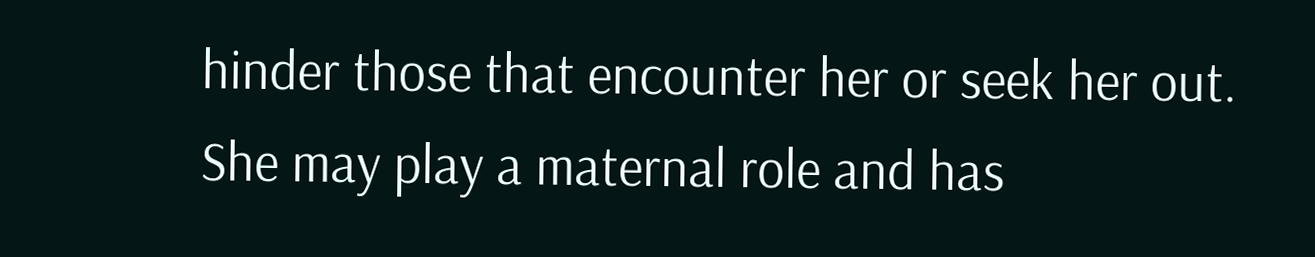hinder those that encounter her or seek her out. She may play a maternal role and has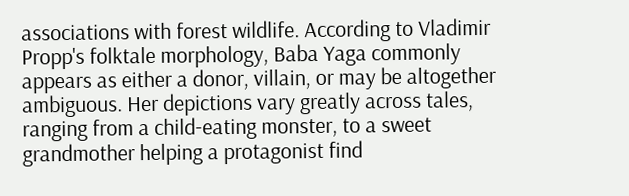associations with forest wildlife. According to Vladimir Propp's folktale morphology, Baba Yaga commonly appears as either a donor, villain, or may be altogether ambiguous. Her depictions vary greatly across tales, ranging from a child-eating monster, to a sweet grandmother helping a protagonist find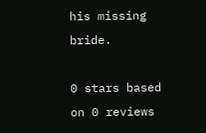his missing bride.

0 stars based on 0 reviews